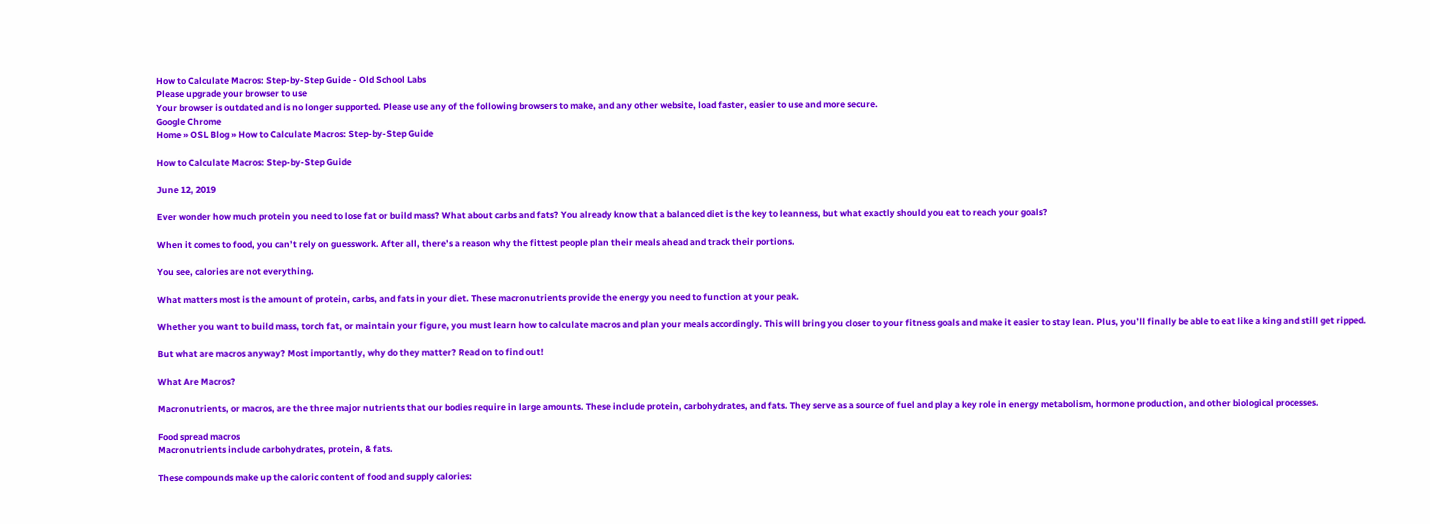How to Calculate Macros: Step-by-Step Guide - Old School Labs
Please upgrade your browser to use
Your browser is outdated and is no longer supported. Please use any of the following browsers to make, and any other website, load faster, easier to use and more secure.
Google Chrome
Home » OSL Blog » How to Calculate Macros: Step-by-Step Guide

How to Calculate Macros: Step-by-Step Guide

June 12, 2019

Ever wonder how much protein you need to lose fat or build mass? What about carbs and fats? You already know that a balanced diet is the key to leanness, but what exactly should you eat to reach your goals?

When it comes to food, you can’t rely on guesswork. After all, there’s a reason why the fittest people plan their meals ahead and track their portions.

You see, calories are not everything.

What matters most is the amount of protein, carbs, and fats in your diet. These macronutrients provide the energy you need to function at your peak.

Whether you want to build mass, torch fat, or maintain your figure, you must learn how to calculate macros and plan your meals accordingly. This will bring you closer to your fitness goals and make it easier to stay lean. Plus, you’ll finally be able to eat like a king and still get ripped.

But what are macros anyway? Most importantly, why do they matter? Read on to find out!

What Are Macros?

Macronutrients, or macros, are the three major nutrients that our bodies require in large amounts. These include protein, carbohydrates, and fats. They serve as a source of fuel and play a key role in energy metabolism, hormone production, and other biological processes.

Food spread macros
Macronutrients include carbohydrates, protein, & fats.

These compounds make up the caloric content of food and supply calories: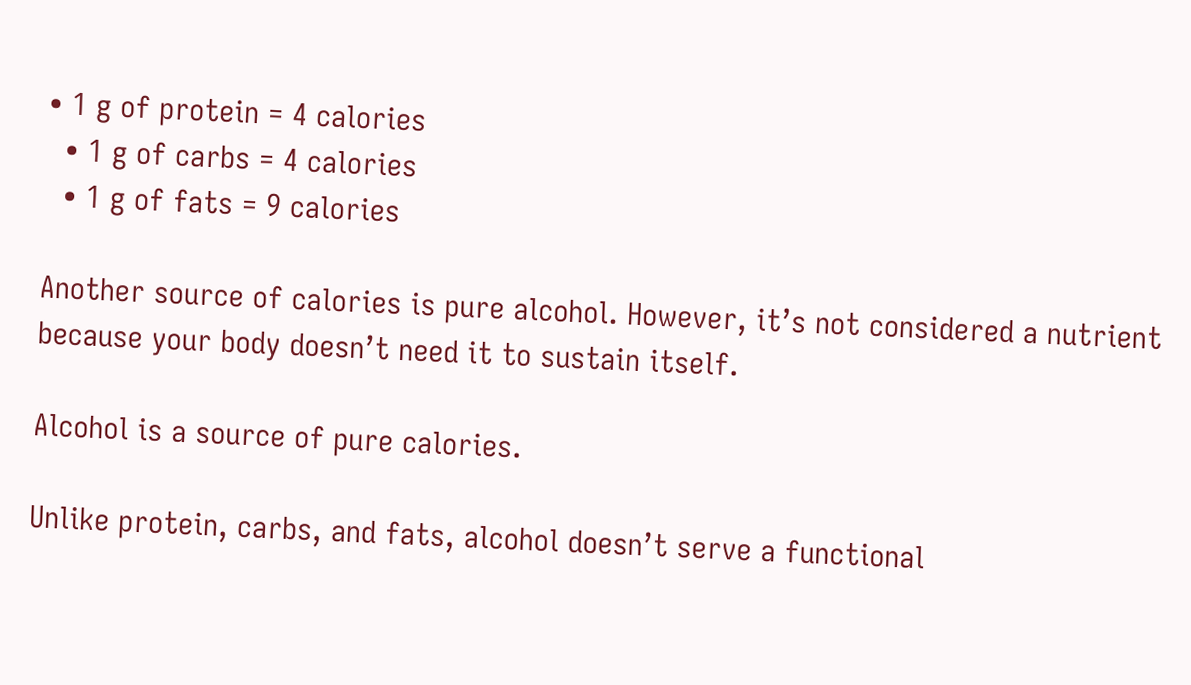• 1 g of protein = 4 calories
  • 1 g of carbs = 4 calories
  • 1 g of fats = 9 calories

Another source of calories is pure alcohol. However, it’s not considered a nutrient because your body doesn’t need it to sustain itself.

Alcohol is a source of pure calories.

Unlike protein, carbs, and fats, alcohol doesn’t serve a functional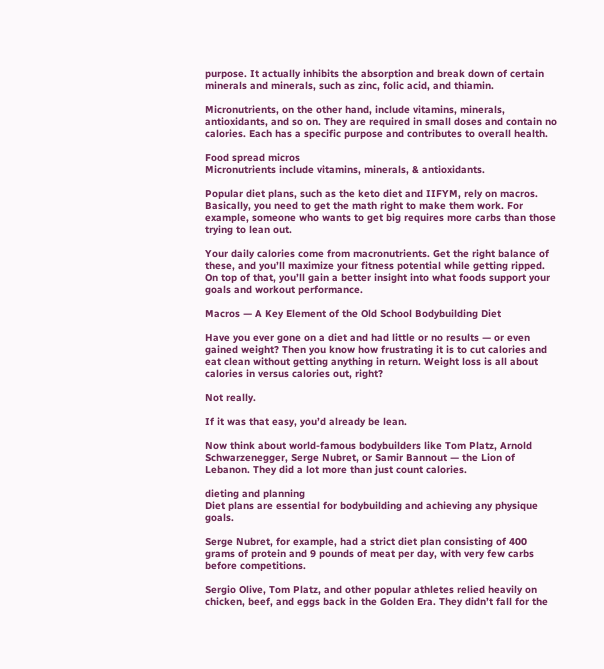purpose. It actually inhibits the absorption and break down of certain minerals and minerals, such as zinc, folic acid, and thiamin.

Micronutrients, on the other hand, include vitamins, minerals, antioxidants, and so on. They are required in small doses and contain no calories. Each has a specific purpose and contributes to overall health.

Food spread micros
Micronutrients include vitamins, minerals, & antioxidants.

Popular diet plans, such as the keto diet and IIFYM, rely on macros. Basically, you need to get the math right to make them work. For example, someone who wants to get big requires more carbs than those trying to lean out.

Your daily calories come from macronutrients. Get the right balance of these, and you’ll maximize your fitness potential while getting ripped. On top of that, you’ll gain a better insight into what foods support your goals and workout performance.

Macros — A Key Element of the Old School Bodybuilding Diet

Have you ever gone on a diet and had little or no results — or even gained weight? Then you know how frustrating it is to cut calories and eat clean without getting anything in return. Weight loss is all about calories in versus calories out, right?

Not really.

If it was that easy, you’d already be lean.

Now think about world-famous bodybuilders like Tom Platz, Arnold Schwarzenegger, Serge Nubret, or Samir Bannout — the Lion of Lebanon. They did a lot more than just count calories.

dieting and planning
Diet plans are essential for bodybuilding and achieving any physique goals.

Serge Nubret, for example, had a strict diet plan consisting of 400 grams of protein and 9 pounds of meat per day, with very few carbs before competitions.

Sergio Olive, Tom Platz, and other popular athletes relied heavily on chicken, beef, and eggs back in the Golden Era. They didn’t fall for the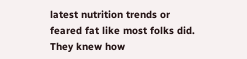latest nutrition trends or feared fat like most folks did. They knew how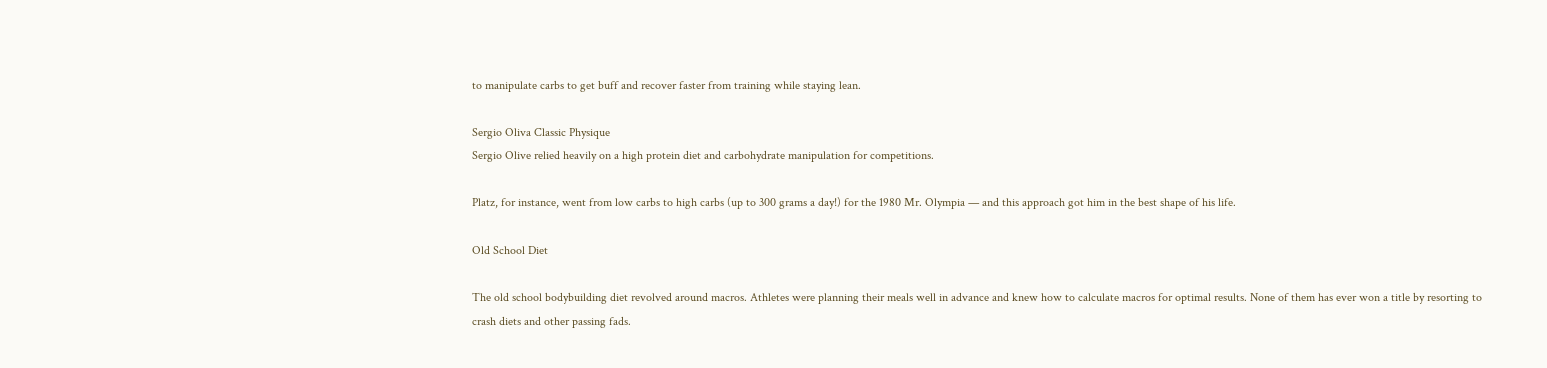to manipulate carbs to get buff and recover faster from training while staying lean.

Sergio Oliva Classic Physique
Sergio Olive relied heavily on a high protein diet and carbohydrate manipulation for competitions.

Platz, for instance, went from low carbs to high carbs (up to 300 grams a day!) for the 1980 Mr. Olympia — and this approach got him in the best shape of his life.

Old School Diet

The old school bodybuilding diet revolved around macros. Athletes were planning their meals well in advance and knew how to calculate macros for optimal results. None of them has ever won a title by resorting to crash diets and other passing fads.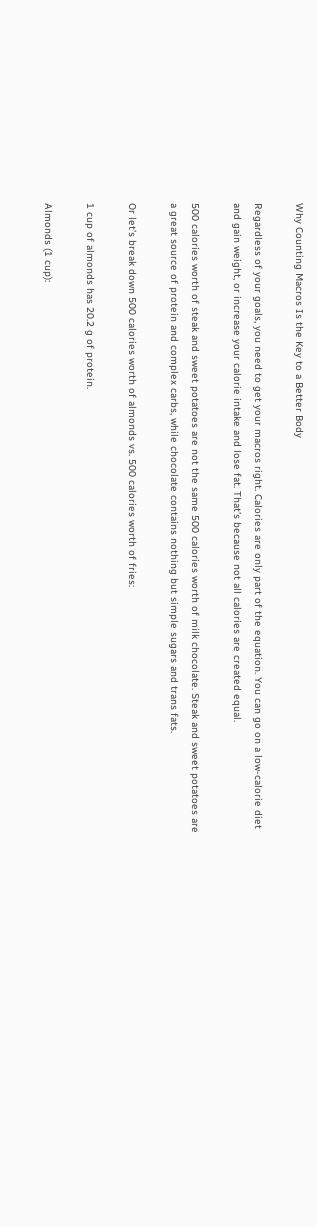Why Counting Macros Is the Key to a Better Body

Regardless of your goals, you need to get your macros right. Calories are only part of the equation. You can go on a low-calorie diet and gain weight, or increase your calorie intake and lose fat. That’s because not all calories are created equal.

500 calories worth of steak and sweet potatoes are not the same 500 calories worth of milk chocolate. Steak and sweet potatoes are a great source of protein and complex carbs, while chocolate contains nothing but simple sugars and trans fats.

Or let’s break down 500 calories worth of almonds vs. 500 calories worth of fries:

1 cup of almonds has 20.2 g of protein.

Almonds (1 cup):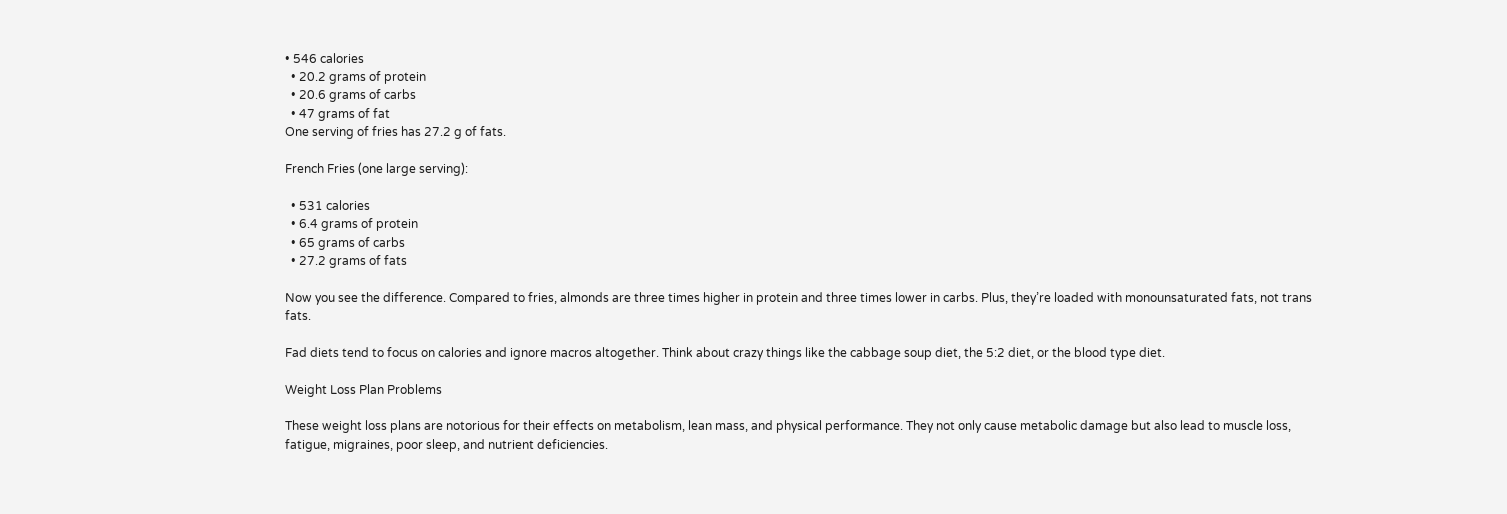• 546 calories
  • 20.2 grams of protein
  • 20.6 grams of carbs
  • 47 grams of fat
One serving of fries has 27.2 g of fats.

French Fries (one large serving):

  • 531 calories
  • 6.4 grams of protein
  • 65 grams of carbs
  • 27.2 grams of fats

Now you see the difference. Compared to fries, almonds are three times higher in protein and three times lower in carbs. Plus, they’re loaded with monounsaturated fats, not trans fats.

Fad diets tend to focus on calories and ignore macros altogether. Think about crazy things like the cabbage soup diet, the 5:2 diet, or the blood type diet.

Weight Loss Plan Problems

These weight loss plans are notorious for their effects on metabolism, lean mass, and physical performance. They not only cause metabolic damage but also lead to muscle loss, fatigue, migraines, poor sleep, and nutrient deficiencies.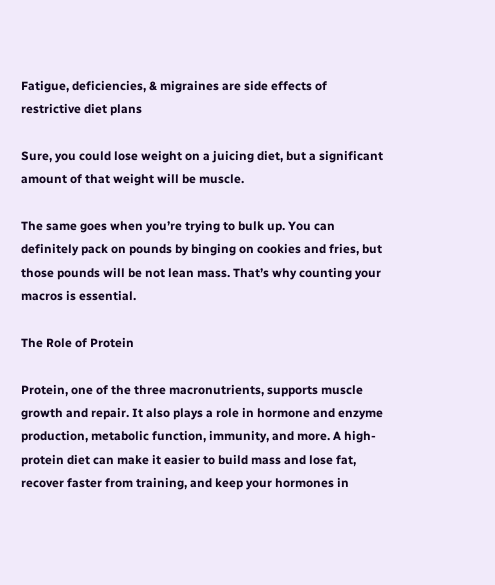Fatigue, deficiencies, & migraines are side effects of restrictive diet plans

Sure, you could lose weight on a juicing diet, but a significant amount of that weight will be muscle.

The same goes when you’re trying to bulk up. You can definitely pack on pounds by binging on cookies and fries, but those pounds will be not lean mass. That’s why counting your macros is essential.

The Role of Protein

Protein, one of the three macronutrients, supports muscle growth and repair. It also plays a role in hormone and enzyme production, metabolic function, immunity, and more. A high-protein diet can make it easier to build mass and lose fat, recover faster from training, and keep your hormones in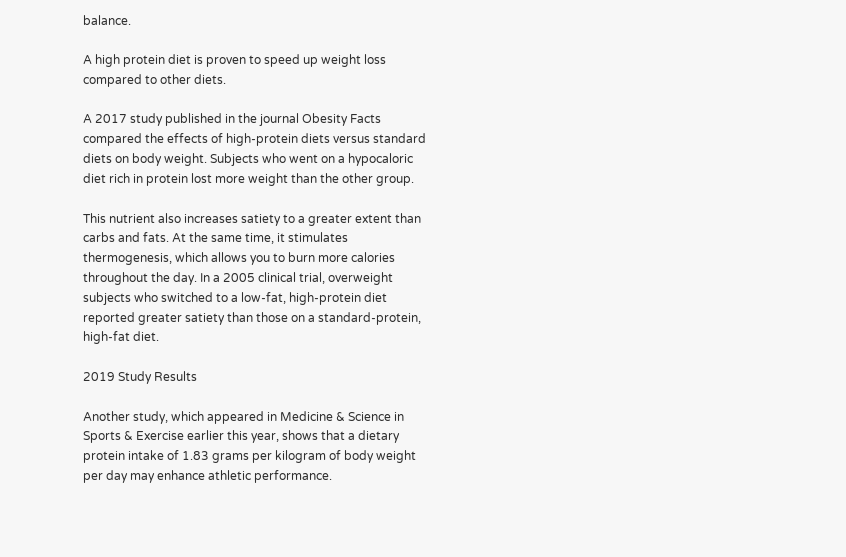balance.

A high protein diet is proven to speed up weight loss compared to other diets.

A 2017 study published in the journal Obesity Facts compared the effects of high-protein diets versus standard diets on body weight. Subjects who went on a hypocaloric diet rich in protein lost more weight than the other group.

This nutrient also increases satiety to a greater extent than carbs and fats. At the same time, it stimulates thermogenesis, which allows you to burn more calories throughout the day. In a 2005 clinical trial, overweight subjects who switched to a low-fat, high-protein diet reported greater satiety than those on a standard-protein, high-fat diet.

2019 Study Results

Another study, which appeared in Medicine & Science in Sports & Exercise earlier this year, shows that a dietary protein intake of 1.83 grams per kilogram of body weight per day may enhance athletic performance.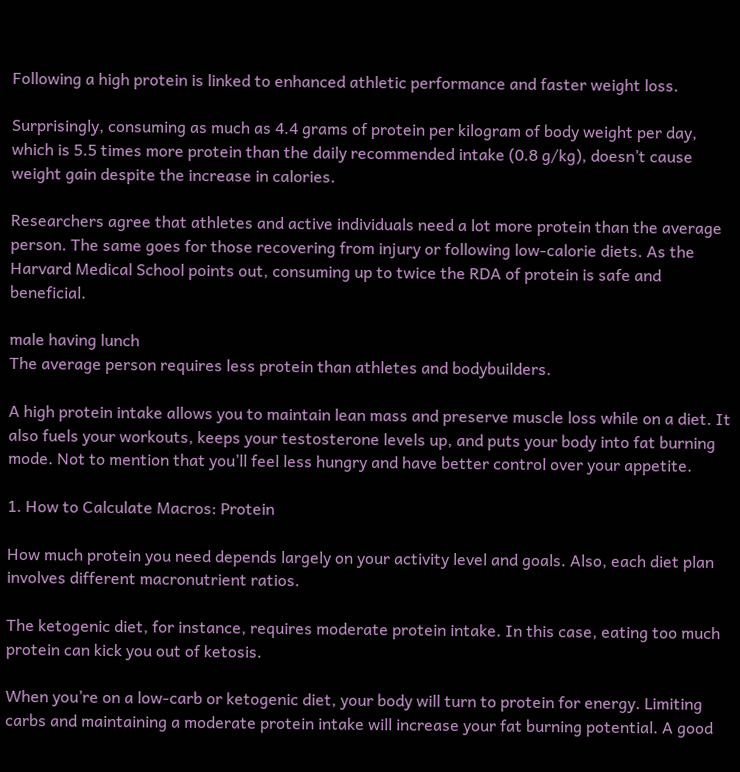Following a high protein is linked to enhanced athletic performance and faster weight loss.

Surprisingly, consuming as much as 4.4 grams of protein per kilogram of body weight per day, which is 5.5 times more protein than the daily recommended intake (0.8 g/kg), doesn’t cause weight gain despite the increase in calories.

Researchers agree that athletes and active individuals need a lot more protein than the average person. The same goes for those recovering from injury or following low-calorie diets. As the Harvard Medical School points out, consuming up to twice the RDA of protein is safe and beneficial.

male having lunch
The average person requires less protein than athletes and bodybuilders.

A high protein intake allows you to maintain lean mass and preserve muscle loss while on a diet. It also fuels your workouts, keeps your testosterone levels up, and puts your body into fat burning mode. Not to mention that you’ll feel less hungry and have better control over your appetite.

1. How to Calculate Macros: Protein

How much protein you need depends largely on your activity level and goals. Also, each diet plan involves different macronutrient ratios.

The ketogenic diet, for instance, requires moderate protein intake. In this case, eating too much protein can kick you out of ketosis.

When you’re on a low-carb or ketogenic diet, your body will turn to protein for energy. Limiting carbs and maintaining a moderate protein intake will increase your fat burning potential. A good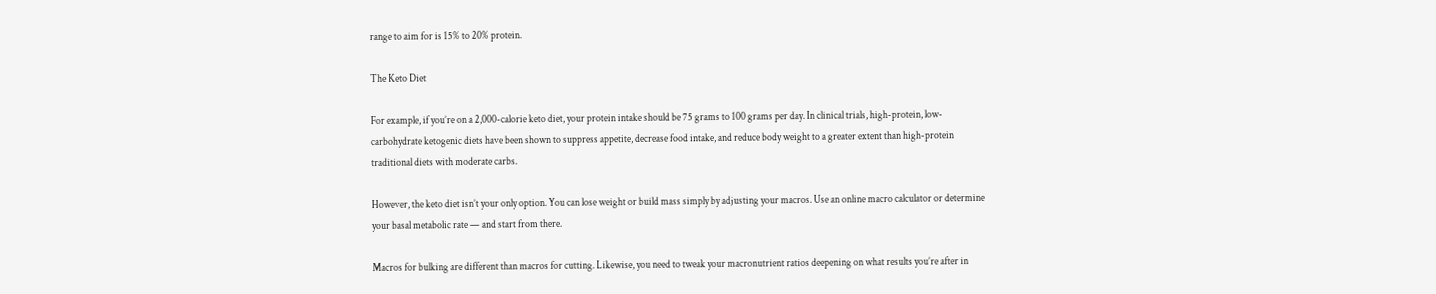range to aim for is 15% to 20% protein.

The Keto Diet

For example, if you’re on a 2,000-calorie keto diet, your protein intake should be 75 grams to 100 grams per day. In clinical trials, high-protein, low-carbohydrate ketogenic diets have been shown to suppress appetite, decrease food intake, and reduce body weight to a greater extent than high-protein traditional diets with moderate carbs.

However, the keto diet isn’t your only option. You can lose weight or build mass simply by adjusting your macros. Use an online macro calculator or determine your basal metabolic rate — and start from there.

Macros for bulking are different than macros for cutting. Likewise, you need to tweak your macronutrient ratios deepening on what results you’re after in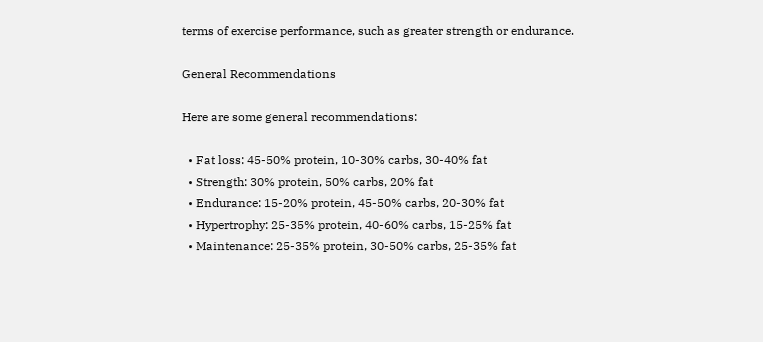terms of exercise performance, such as greater strength or endurance.

General Recommendations

Here are some general recommendations:

  • Fat loss: 45-50% protein, 10-30% carbs, 30-40% fat
  • Strength: 30% protein, 50% carbs, 20% fat
  • Endurance: 15-20% protein, 45-50% carbs, 20-30% fat
  • Hypertrophy: 25-35% protein, 40-60% carbs, 15-25% fat
  • Maintenance: 25-35% protein, 30-50% carbs, 25-35% fat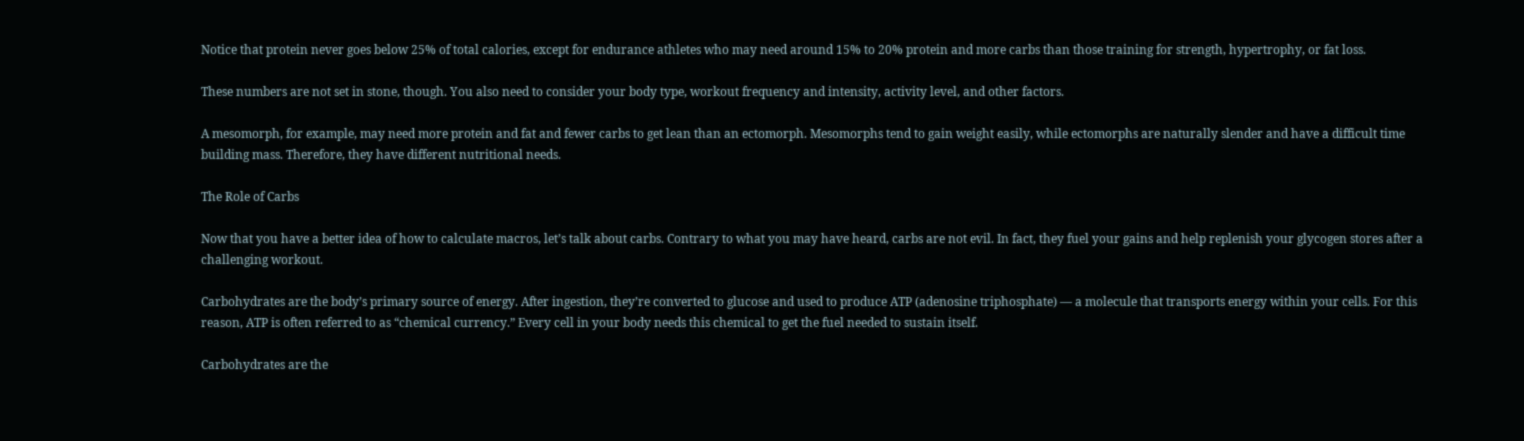Notice that protein never goes below 25% of total calories, except for endurance athletes who may need around 15% to 20% protein and more carbs than those training for strength, hypertrophy, or fat loss.

These numbers are not set in stone, though. You also need to consider your body type, workout frequency and intensity, activity level, and other factors.

A mesomorph, for example, may need more protein and fat and fewer carbs to get lean than an ectomorph. Mesomorphs tend to gain weight easily, while ectomorphs are naturally slender and have a difficult time building mass. Therefore, they have different nutritional needs.

The Role of Carbs

Now that you have a better idea of how to calculate macros, let’s talk about carbs. Contrary to what you may have heard, carbs are not evil. In fact, they fuel your gains and help replenish your glycogen stores after a challenging workout.

Carbohydrates are the body’s primary source of energy. After ingestion, they’re converted to glucose and used to produce ATP (adenosine triphosphate) — a molecule that transports energy within your cells. For this reason, ATP is often referred to as “chemical currency.” Every cell in your body needs this chemical to get the fuel needed to sustain itself.

Carbohydrates are the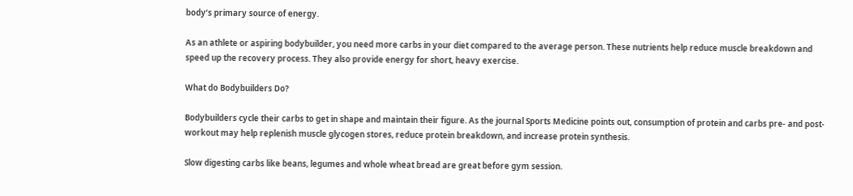body’s primary source of energy.

As an athlete or aspiring bodybuilder, you need more carbs in your diet compared to the average person. These nutrients help reduce muscle breakdown and speed up the recovery process. They also provide energy for short, heavy exercise.

What do Bodybuilders Do?

Bodybuilders cycle their carbs to get in shape and maintain their figure. As the journal Sports Medicine points out, consumption of protein and carbs pre- and post-workout may help replenish muscle glycogen stores, reduce protein breakdown, and increase protein synthesis.

Slow digesting carbs like beans, legumes and whole wheat bread are great before gym session.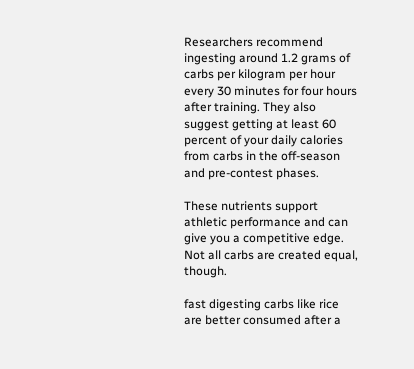Researchers recommend ingesting around 1.2 grams of carbs per kilogram per hour every 30 minutes for four hours after training. They also suggest getting at least 60 percent of your daily calories from carbs in the off-season and pre-contest phases.

These nutrients support athletic performance and can give you a competitive edge. Not all carbs are created equal, though.

fast digesting carbs like rice are better consumed after a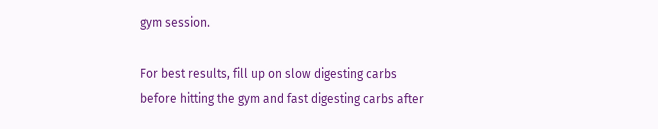gym session.

For best results, fill up on slow digesting carbs before hitting the gym and fast digesting carbs after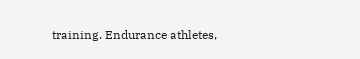training. Endurance athletes,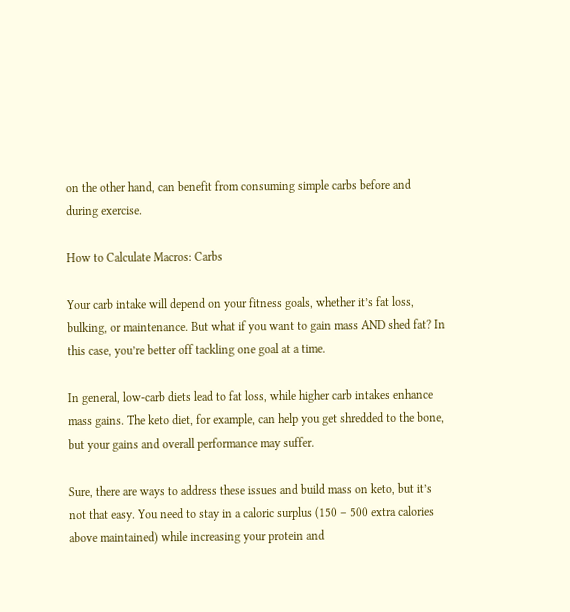on the other hand, can benefit from consuming simple carbs before and during exercise.

How to Calculate Macros: Carbs

Your carb intake will depend on your fitness goals, whether it’s fat loss, bulking, or maintenance. But what if you want to gain mass AND shed fat? In this case, you’re better off tackling one goal at a time.

In general, low-carb diets lead to fat loss, while higher carb intakes enhance mass gains. The keto diet, for example, can help you get shredded to the bone, but your gains and overall performance may suffer.

Sure, there are ways to address these issues and build mass on keto, but it’s not that easy. You need to stay in a caloric surplus (150 – 500 extra calories above maintained) while increasing your protein and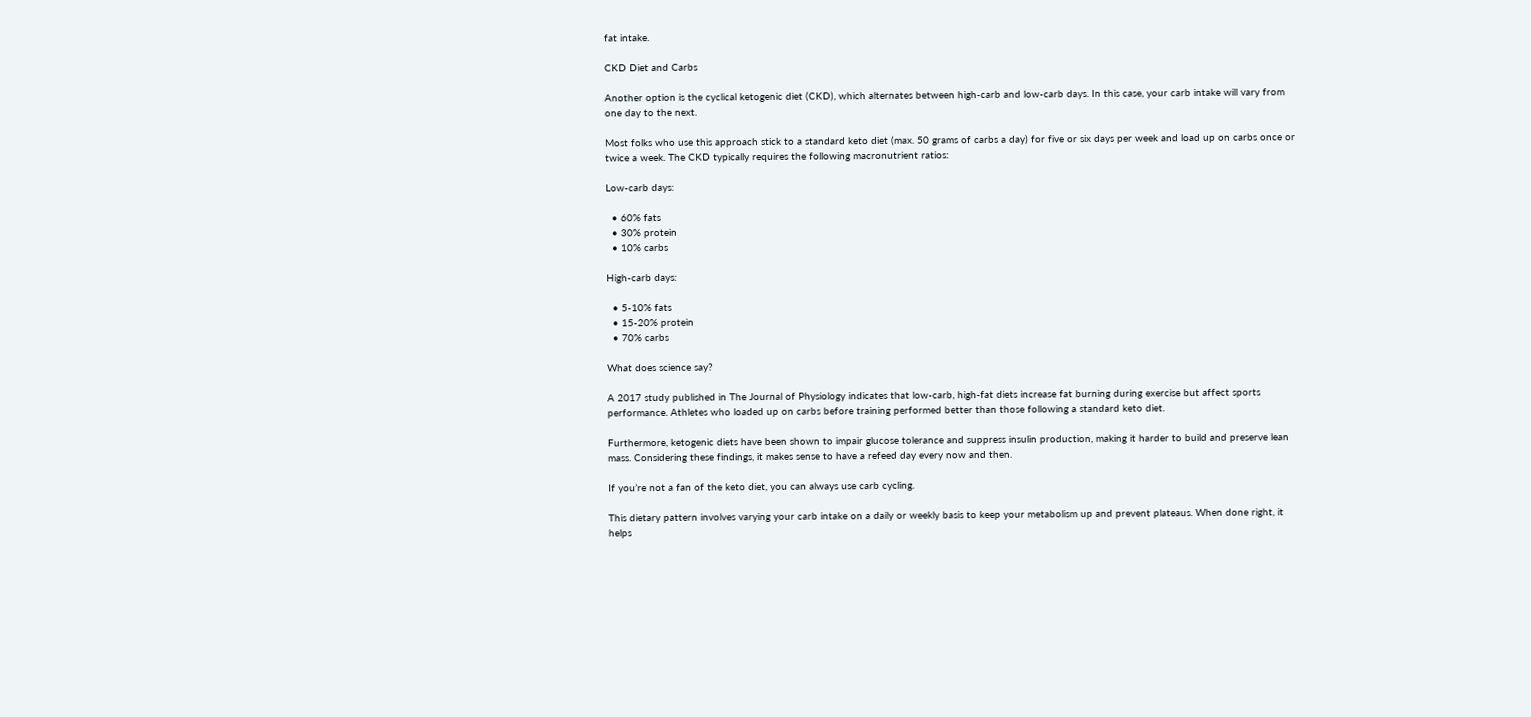fat intake.

CKD Diet and Carbs

Another option is the cyclical ketogenic diet (CKD), which alternates between high-carb and low-carb days. In this case, your carb intake will vary from one day to the next.

Most folks who use this approach stick to a standard keto diet (max. 50 grams of carbs a day) for five or six days per week and load up on carbs once or twice a week. The CKD typically requires the following macronutrient ratios:

Low-carb days:

  • 60% fats
  • 30% protein
  • 10% carbs

High-carb days:

  • 5-10% fats
  • 15-20% protein
  • 70% carbs

What does science say?

A 2017 study published in The Journal of Physiology indicates that low-carb, high-fat diets increase fat burning during exercise but affect sports performance. Athletes who loaded up on carbs before training performed better than those following a standard keto diet.

Furthermore, ketogenic diets have been shown to impair glucose tolerance and suppress insulin production, making it harder to build and preserve lean mass. Considering these findings, it makes sense to have a refeed day every now and then.

If you’re not a fan of the keto diet, you can always use carb cycling.

This dietary pattern involves varying your carb intake on a daily or weekly basis to keep your metabolism up and prevent plateaus. When done right, it helps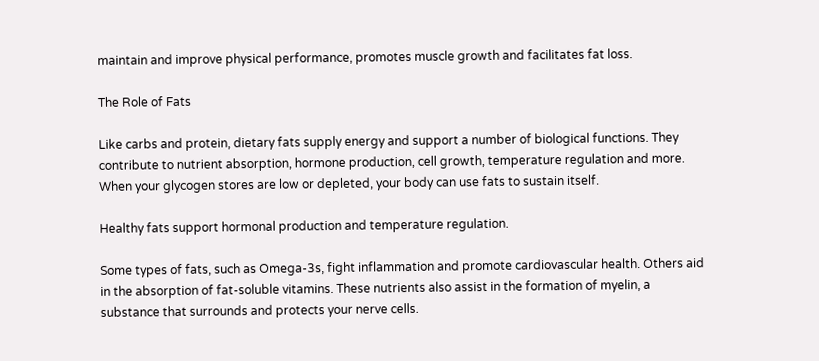maintain and improve physical performance, promotes muscle growth and facilitates fat loss.

The Role of Fats

Like carbs and protein, dietary fats supply energy and support a number of biological functions. They contribute to nutrient absorption, hormone production, cell growth, temperature regulation and more. When your glycogen stores are low or depleted, your body can use fats to sustain itself.

Healthy fats support hormonal production and temperature regulation.

Some types of fats, such as Omega-3s, fight inflammation and promote cardiovascular health. Others aid in the absorption of fat-soluble vitamins. These nutrients also assist in the formation of myelin, a substance that surrounds and protects your nerve cells.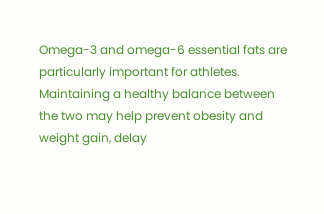Omega-3 and omega-6 essential fats are particularly important for athletes. Maintaining a healthy balance between the two may help prevent obesity and weight gain, delay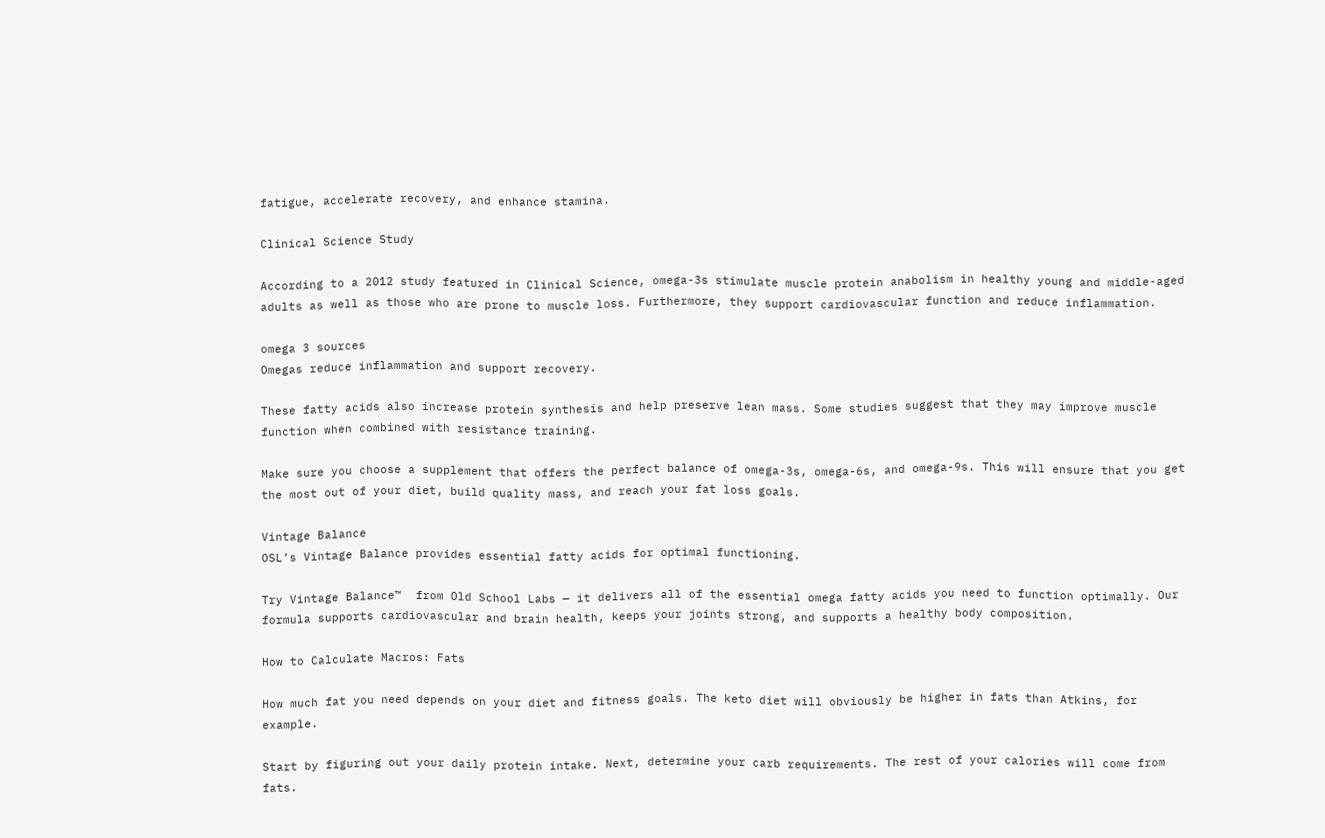fatigue, accelerate recovery, and enhance stamina.

Clinical Science Study

According to a 2012 study featured in Clinical Science, omega-3s stimulate muscle protein anabolism in healthy young and middle-aged adults as well as those who are prone to muscle loss. Furthermore, they support cardiovascular function and reduce inflammation.

omega 3 sources
Omegas reduce inflammation and support recovery.

These fatty acids also increase protein synthesis and help preserve lean mass. Some studies suggest that they may improve muscle function when combined with resistance training.

Make sure you choose a supplement that offers the perfect balance of omega-3s, omega-6s, and omega-9s. This will ensure that you get the most out of your diet, build quality mass, and reach your fat loss goals.

Vintage Balance
OSL’s Vintage Balance provides essential fatty acids for optimal functioning.

Try Vintage Balance™  from Old School Labs — it delivers all of the essential omega fatty acids you need to function optimally. Our formula supports cardiovascular and brain health, keeps your joints strong, and supports a healthy body composition.

How to Calculate Macros: Fats

How much fat you need depends on your diet and fitness goals. The keto diet will obviously be higher in fats than Atkins, for example.

Start by figuring out your daily protein intake. Next, determine your carb requirements. The rest of your calories will come from fats.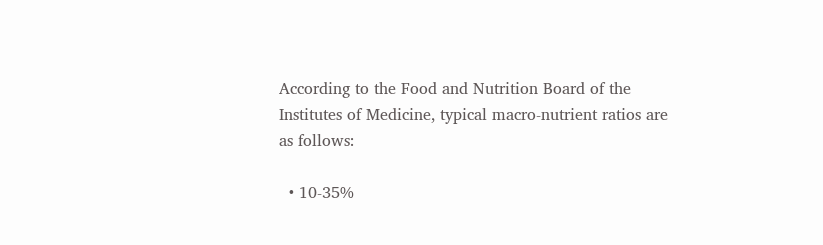According to the Food and Nutrition Board of the Institutes of Medicine, typical macro-nutrient ratios are as follows:

  • 10-35%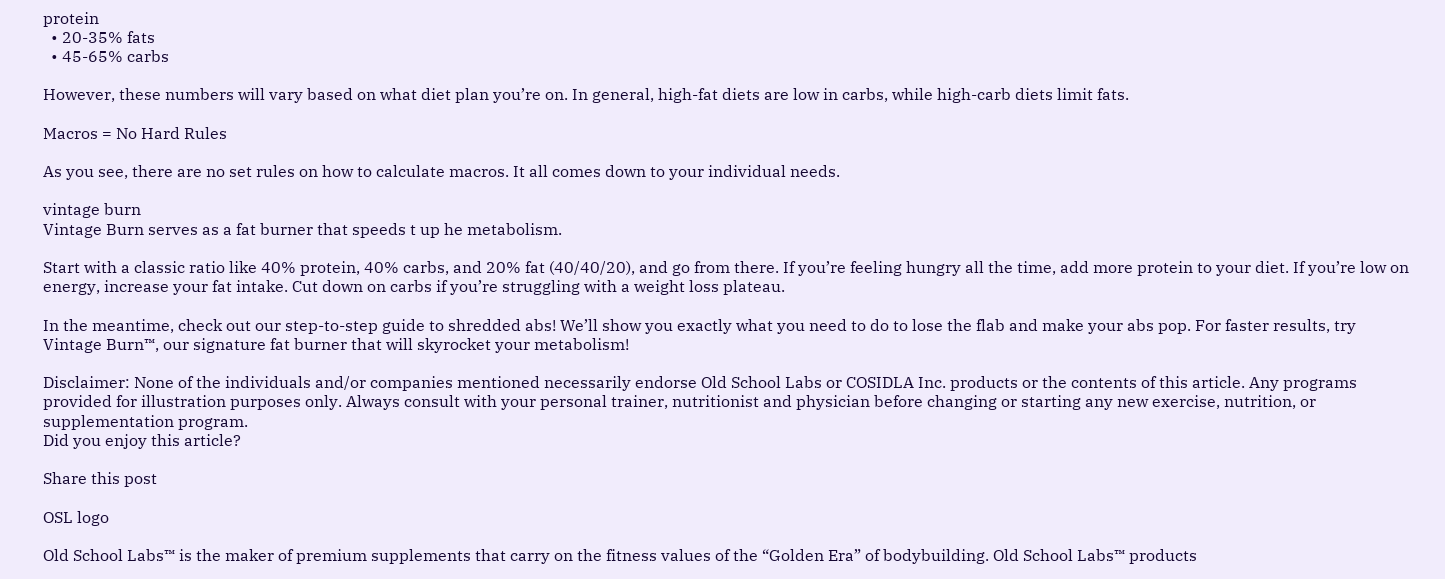protein
  • 20-35% fats
  • 45-65% carbs

However, these numbers will vary based on what diet plan you’re on. In general, high-fat diets are low in carbs, while high-carb diets limit fats.

Macros = No Hard Rules

As you see, there are no set rules on how to calculate macros. It all comes down to your individual needs.

vintage burn
Vintage Burn serves as a fat burner that speeds t up he metabolism.

Start with a classic ratio like 40% protein, 40% carbs, and 20% fat (40/40/20), and go from there. If you’re feeling hungry all the time, add more protein to your diet. If you’re low on energy, increase your fat intake. Cut down on carbs if you’re struggling with a weight loss plateau.

In the meantime, check out our step-to-step guide to shredded abs! We’ll show you exactly what you need to do to lose the flab and make your abs pop. For faster results, try Vintage Burn™, our signature fat burner that will skyrocket your metabolism!

Disclaimer: None of the individuals and/or companies mentioned necessarily endorse Old School Labs or COSIDLA Inc. products or the contents of this article. Any programs provided for illustration purposes only. Always consult with your personal trainer, nutritionist and physician before changing or starting any new exercise, nutrition, or supplementation program.
Did you enjoy this article?

Share this post

OSL logo

Old School Labs™ is the maker of premium supplements that carry on the fitness values of the “Golden Era” of bodybuilding. Old School Labs™ products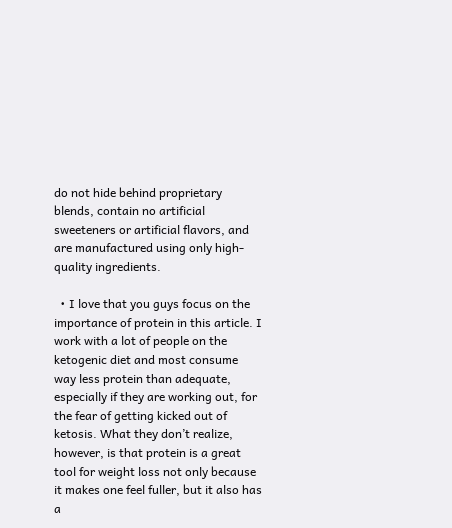do not hide behind proprietary blends, contain no artificial sweeteners or artificial flavors, and are manufactured using only high-quality ingredients.

  • I love that you guys focus on the importance of protein in this article. I work with a lot of people on the ketogenic diet and most consume way less protein than adequate, especially if they are working out, for the fear of getting kicked out of ketosis. What they don’t realize, however, is that protein is a great tool for weight loss not only because it makes one feel fuller, but it also has a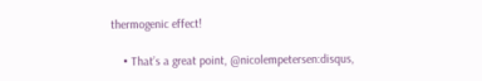thermogenic effect!

    • That’s a great point, @nicolempetersen:disqus,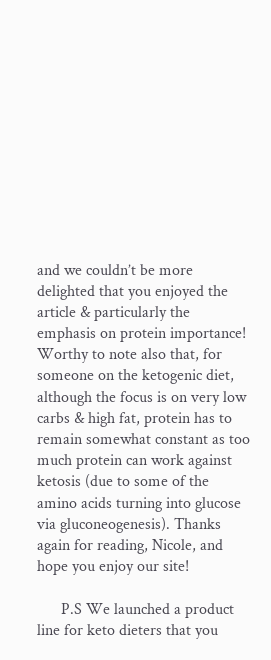and we couldn’t be more delighted that you enjoyed the article & particularly the emphasis on protein importance! Worthy to note also that, for someone on the ketogenic diet, although the focus is on very low carbs & high fat, protein has to remain somewhat constant as too much protein can work against ketosis (due to some of the amino acids turning into glucose via gluconeogenesis). Thanks again for reading, Nicole, and hope you enjoy our site!

      P.S We launched a product line for keto dieters that you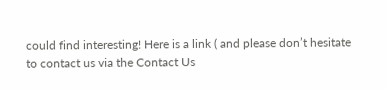could find interesting! Here is a link ( and please don’t hesitate to contact us via the Contact Us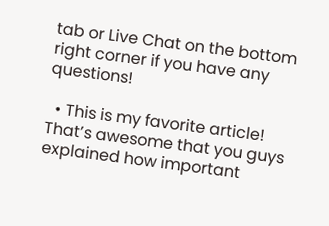tab or Live Chat on the bottom right corner if you have any questions!

  • This is my favorite article! That’s awesome that you guys explained how important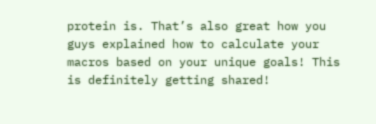protein is. That’s also great how you guys explained how to calculate your macros based on your unique goals! This is definitely getting shared!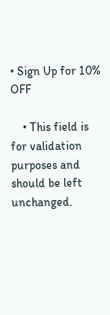• Sign Up for 10% OFF

    • This field is for validation purposes and should be left unchanged.